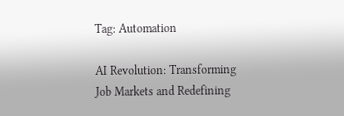Tag: Automation

AI Revolution: Transforming Job Markets and Redefining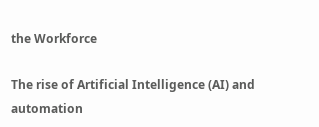the Workforce

The rise of Artificial Intelligence (AI) and automation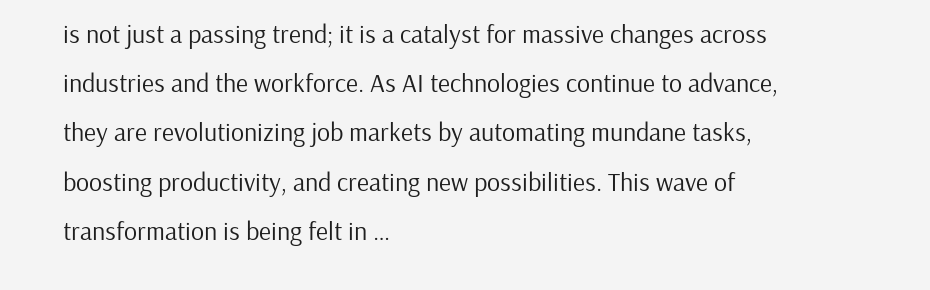is not just a passing trend; it is a catalyst for massive changes across industries and the workforce. As AI technologies continue to advance, they are revolutionizing job markets by automating mundane tasks, boosting productivity, and creating new possibilities. This wave of transformation is being felt in …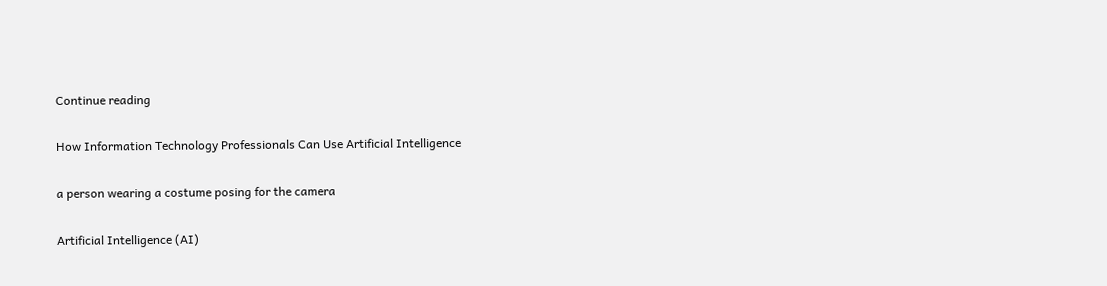Continue reading

How Information Technology Professionals Can Use Artificial Intelligence

a person wearing a costume posing for the camera

Artificial Intelligence (AI)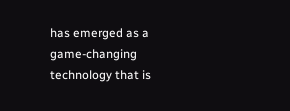has emerged as a game-changing technology that is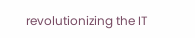revolutionizing the IT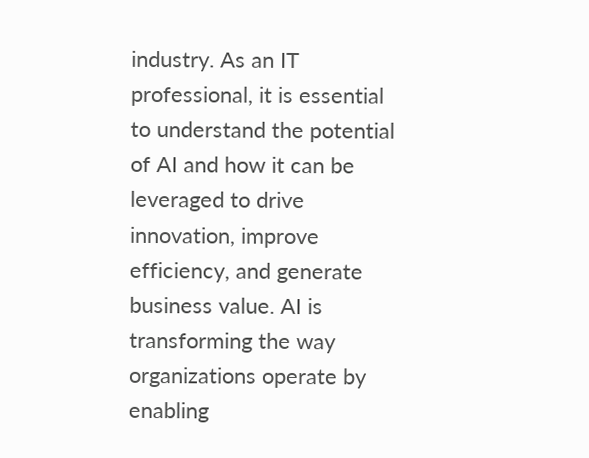industry. As an IT professional, it is essential to understand the potential of AI and how it can be leveraged to drive innovation, improve efficiency, and generate business value. AI is transforming the way organizations operate by enabling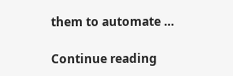them to automate …

Continue reading